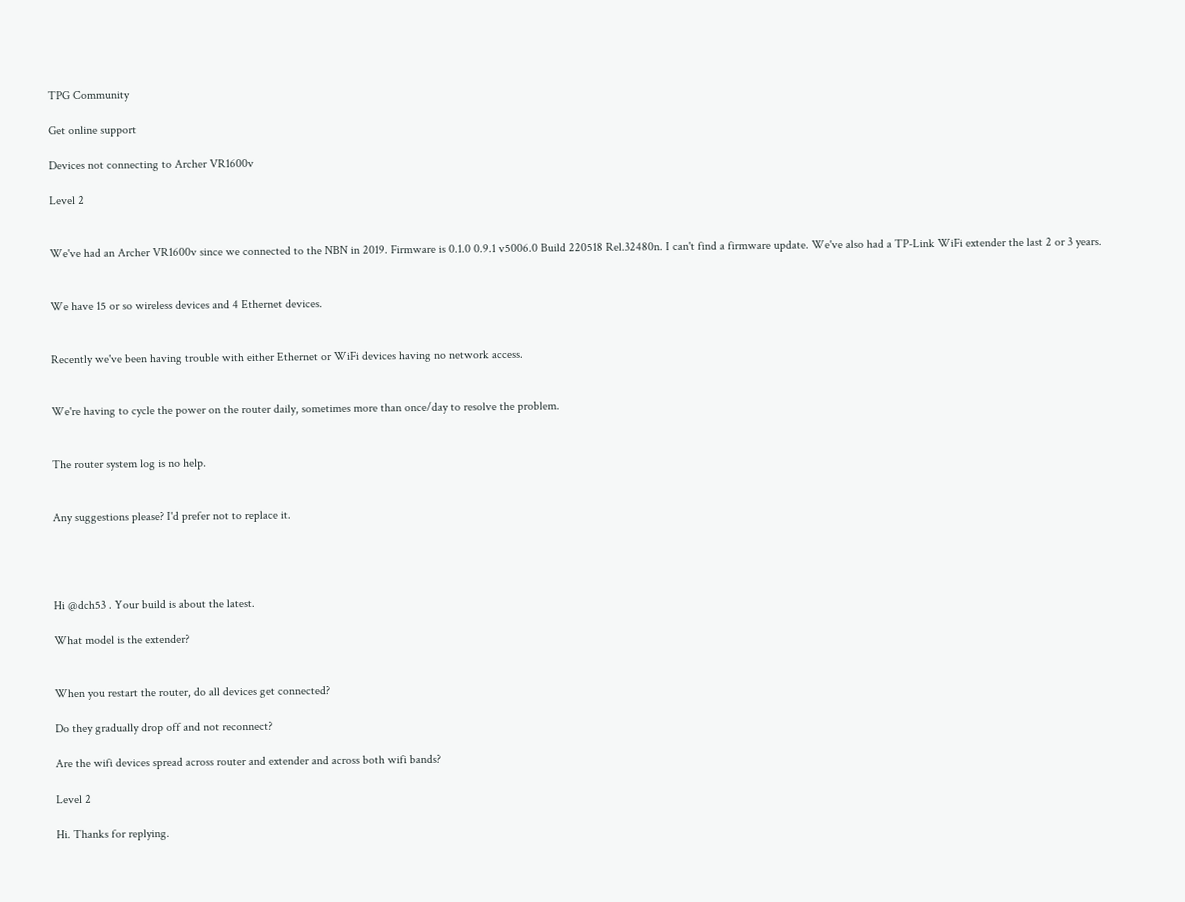TPG Community

Get online support

Devices not connecting to Archer VR1600v

Level 2


We've had an Archer VR1600v since we connected to the NBN in 2019. Firmware is 0.1.0 0.9.1 v5006.0 Build 220518 Rel.32480n. I can't find a firmware update. We've also had a TP-Link WiFi extender the last 2 or 3 years.


We have 15 or so wireless devices and 4 Ethernet devices.


Recently we've been having trouble with either Ethernet or WiFi devices having no network access.


We're having to cycle the power on the router daily, sometimes more than once/day to resolve the problem.


The router system log is no help.


Any suggestions please? I'd prefer not to replace it.




Hi @dch53 . Your build is about the latest.

What model is the extender?


When you restart the router, do all devices get connected?

Do they gradually drop off and not reconnect?

Are the wifi devices spread across router and extender and across both wifi bands?

Level 2

Hi. Thanks for replying.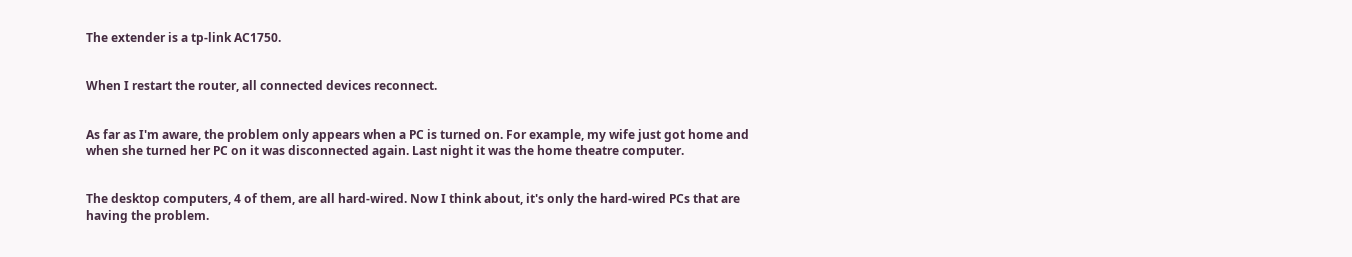The extender is a tp-link AC1750.


When I restart the router, all connected devices reconnect.


As far as I'm aware, the problem only appears when a PC is turned on. For example, my wife just got home and when she turned her PC on it was disconnected again. Last night it was the home theatre computer.


The desktop computers, 4 of them, are all hard-wired. Now I think about, it's only the hard-wired PCs that are having the problem.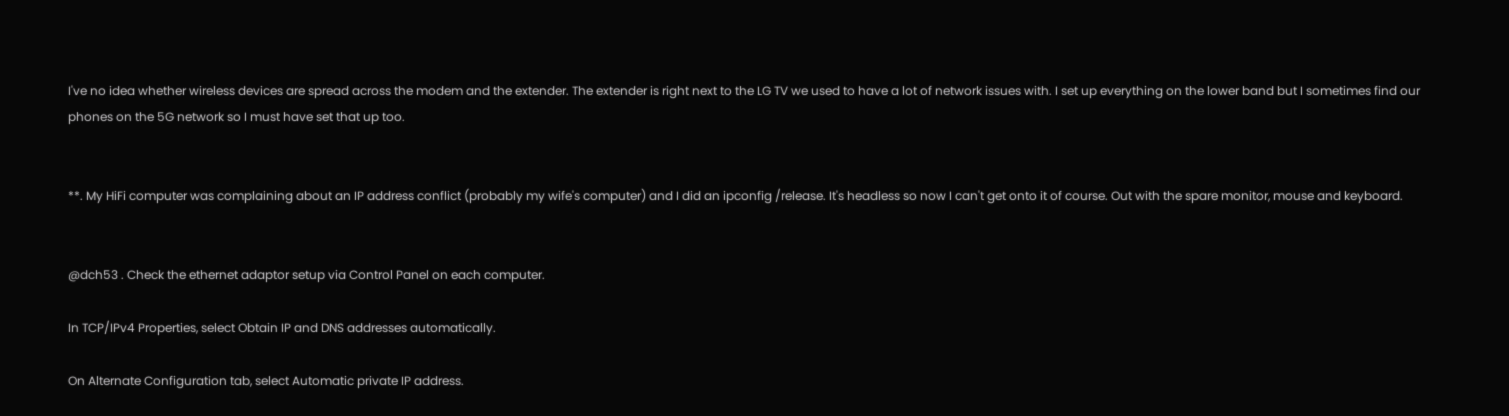I've no idea whether wireless devices are spread across the modem and the extender. The extender is right next to the LG TV we used to have a lot of network issues with. I set up everything on the lower band but I sometimes find our phones on the 5G network so I must have set that up too.


**. My HiFi computer was complaining about an IP address conflict (probably my wife's computer) and I did an ipconfig /release. It's headless so now I can't get onto it of course. Out with the spare monitor, mouse and keyboard.


@dch53 . Check the ethernet adaptor setup via Control Panel on each computer.

In TCP/IPv4 Properties, select Obtain IP and DNS addresses automatically.

On Alternate Configuration tab, select Automatic private IP address.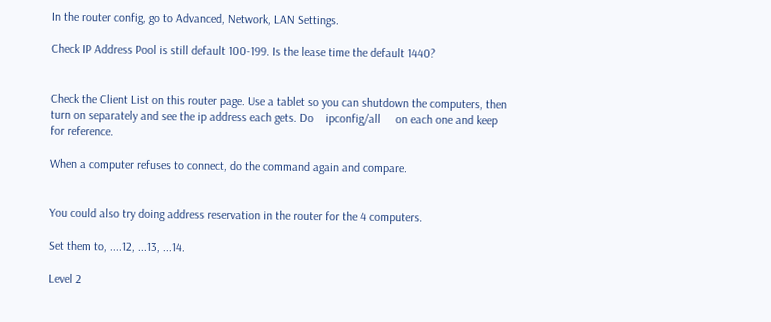In the router config, go to Advanced, Network, LAN Settings.

Check IP Address Pool is still default 100-199. Is the lease time the default 1440?


Check the Client List on this router page. Use a tablet so you can shutdown the computers, then turn on separately and see the ip address each gets. Do    ipconfig/all     on each one and keep for reference.

When a computer refuses to connect, do the command again and compare.


You could also try doing address reservation in the router for the 4 computers.

Set them to, ....12, ...13, ...14.

Level 2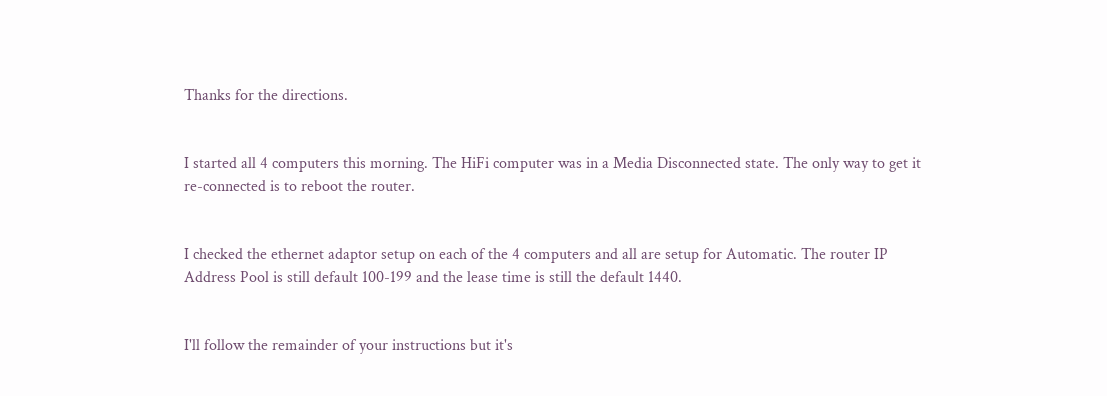Thanks for the directions.


I started all 4 computers this morning. The HiFi computer was in a Media Disconnected state. The only way to get it re-connected is to reboot the router.


I checked the ethernet adaptor setup on each of the 4 computers and all are setup for Automatic. The router IP Address Pool is still default 100-199 and the lease time is still the default 1440.


I'll follow the remainder of your instructions but it's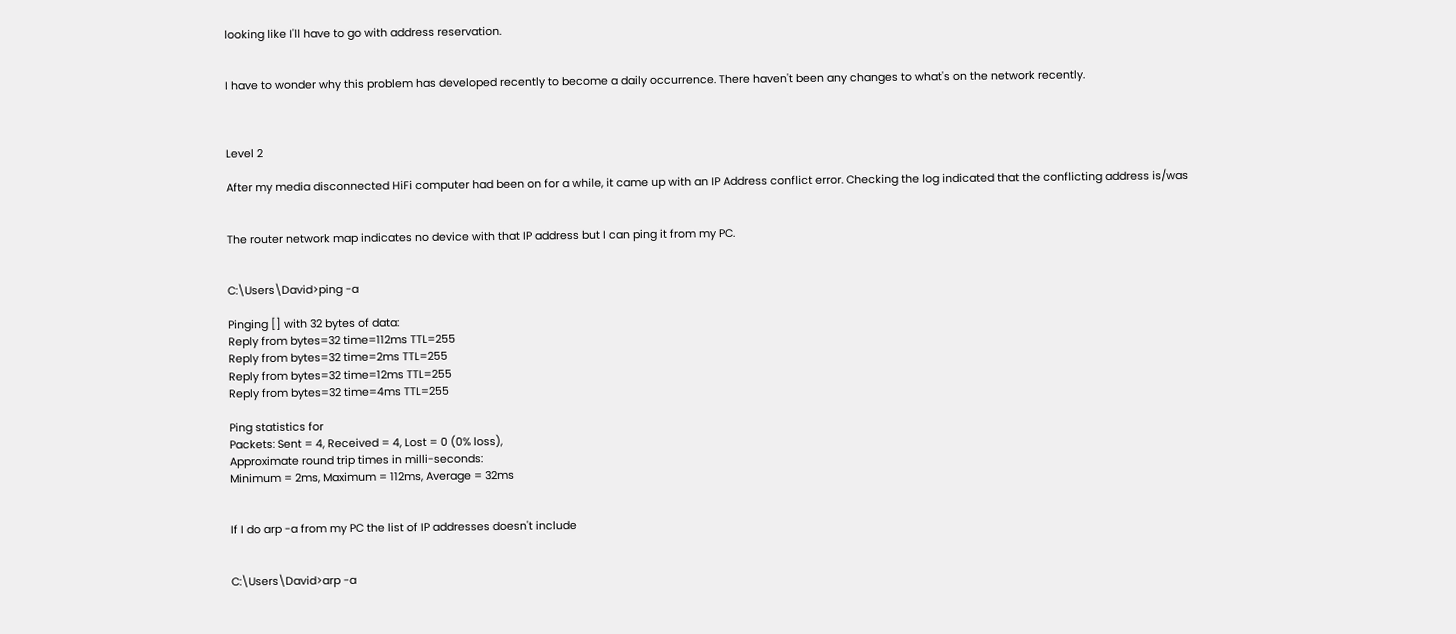looking like I'll have to go with address reservation.


I have to wonder why this problem has developed recently to become a daily occurrence. There haven't been any changes to what's on the network recently.



Level 2

After my media disconnected HiFi computer had been on for a while, it came up with an IP Address conflict error. Checking the log indicated that the conflicting address is/was


The router network map indicates no device with that IP address but I can ping it from my PC.


C:\Users\David>ping -a

Pinging [] with 32 bytes of data:
Reply from bytes=32 time=112ms TTL=255
Reply from bytes=32 time=2ms TTL=255
Reply from bytes=32 time=12ms TTL=255
Reply from bytes=32 time=4ms TTL=255

Ping statistics for
Packets: Sent = 4, Received = 4, Lost = 0 (0% loss),
Approximate round trip times in milli-seconds:
Minimum = 2ms, Maximum = 112ms, Average = 32ms


If I do arp -a from my PC the list of IP addresses doesn't include


C:\Users\David>arp -a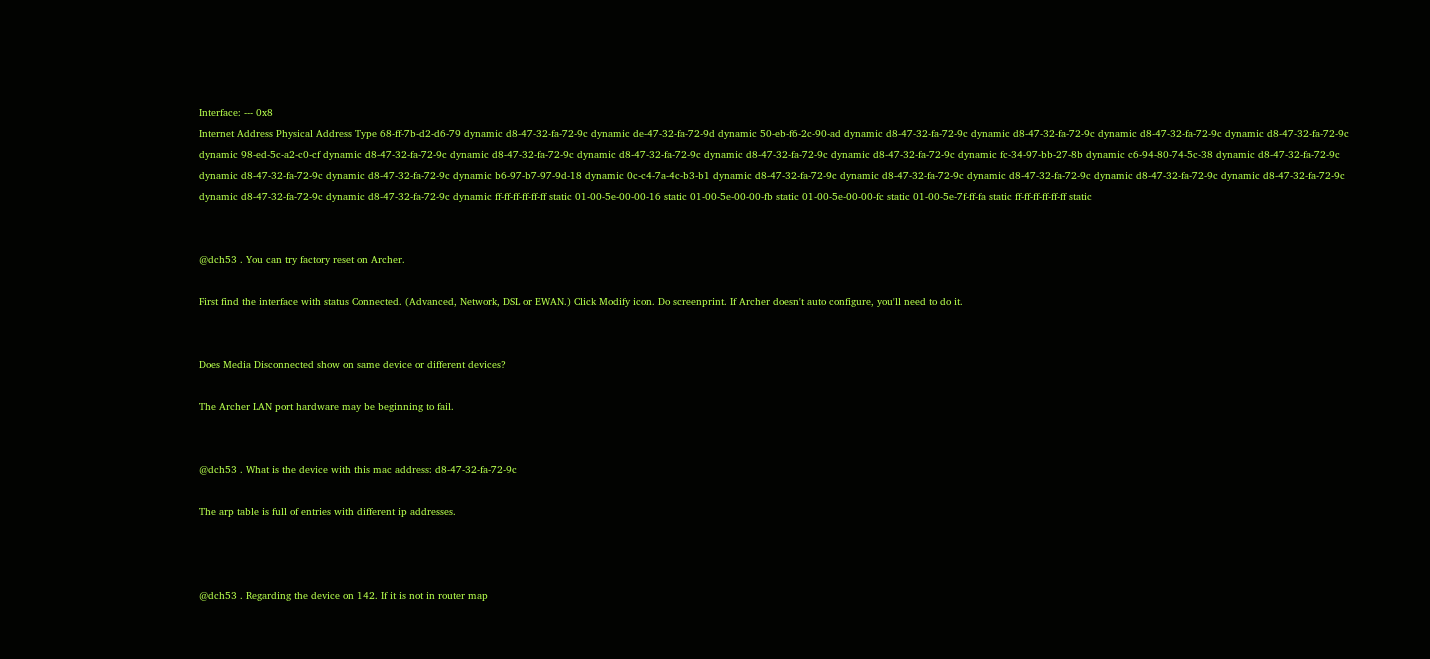Interface: --- 0x8
Internet Address Physical Address Type 68-ff-7b-d2-d6-79 dynamic d8-47-32-fa-72-9c dynamic de-47-32-fa-72-9d dynamic 50-eb-f6-2c-90-ad dynamic d8-47-32-fa-72-9c dynamic d8-47-32-fa-72-9c dynamic d8-47-32-fa-72-9c dynamic d8-47-32-fa-72-9c dynamic 98-ed-5c-a2-c0-cf dynamic d8-47-32-fa-72-9c dynamic d8-47-32-fa-72-9c dynamic d8-47-32-fa-72-9c dynamic d8-47-32-fa-72-9c dynamic d8-47-32-fa-72-9c dynamic fc-34-97-bb-27-8b dynamic c6-94-80-74-5c-38 dynamic d8-47-32-fa-72-9c dynamic d8-47-32-fa-72-9c dynamic d8-47-32-fa-72-9c dynamic b6-97-b7-97-9d-18 dynamic 0c-c4-7a-4c-b3-b1 dynamic d8-47-32-fa-72-9c dynamic d8-47-32-fa-72-9c dynamic d8-47-32-fa-72-9c dynamic d8-47-32-fa-72-9c dynamic d8-47-32-fa-72-9c dynamic d8-47-32-fa-72-9c dynamic d8-47-32-fa-72-9c dynamic ff-ff-ff-ff-ff-ff static 01-00-5e-00-00-16 static 01-00-5e-00-00-fb static 01-00-5e-00-00-fc static 01-00-5e-7f-ff-fa static ff-ff-ff-ff-ff-ff static


@dch53 . You can try factory reset on Archer.

First find the interface with status Connected. (Advanced, Network, DSL or EWAN.) Click Modify icon. Do screenprint. If Archer doesn't auto configure, you'll need to do it.


Does Media Disconnected show on same device or different devices?

The Archer LAN port hardware may be beginning to fail.


@dch53 . What is the device with this mac address: d8-47-32-fa-72-9c

The arp table is full of entries with different ip addresses.



@dch53 . Regarding the device on 142. If it is not in router map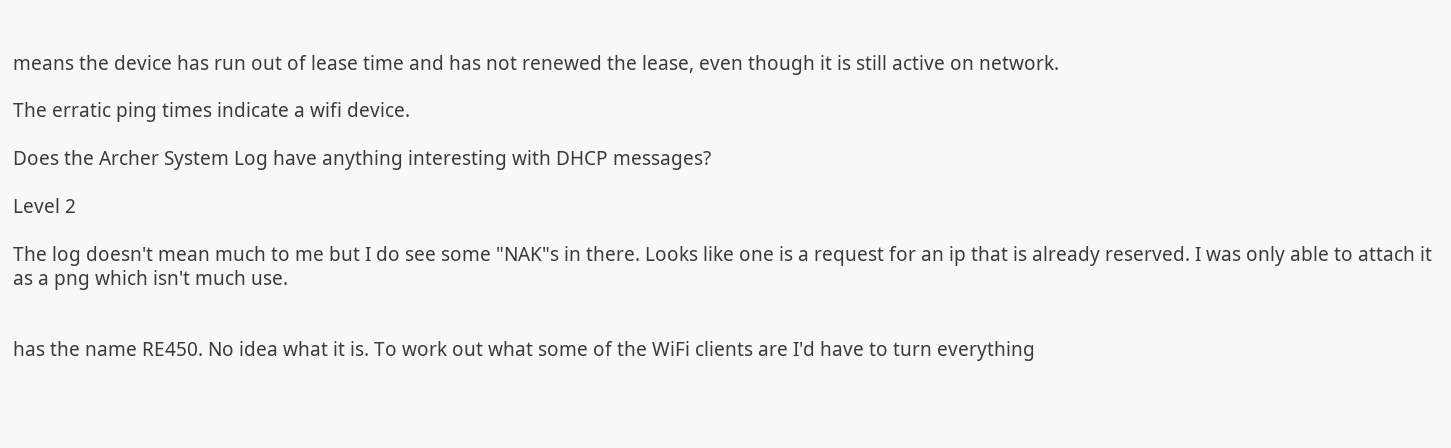means the device has run out of lease time and has not renewed the lease, even though it is still active on network.

The erratic ping times indicate a wifi device.

Does the Archer System Log have anything interesting with DHCP messages?

Level 2

The log doesn't mean much to me but I do see some "NAK"s in there. Looks like one is a request for an ip that is already reserved. I was only able to attach it as a png which isn't much use.


has the name RE450. No idea what it is. To work out what some of the WiFi clients are I'd have to turn everything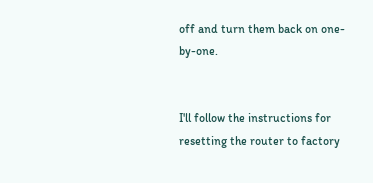off and turn them back on one-by-one.


I'll follow the instructions for resetting the router to factory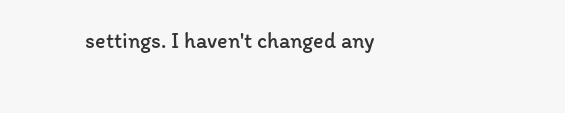settings. I haven't changed any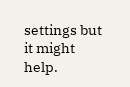settings but it might help.